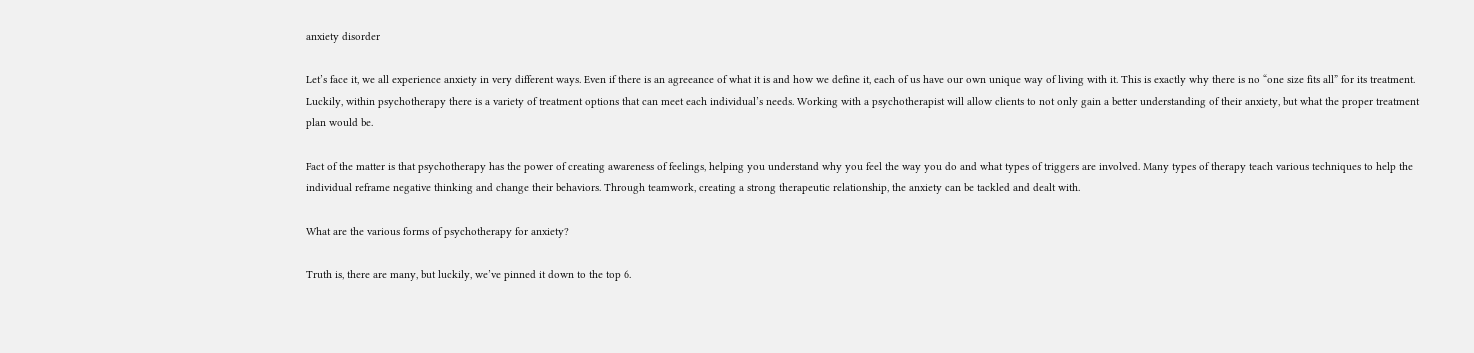anxiety disorder

Let’s face it, we all experience anxiety in very different ways. Even if there is an agreeance of what it is and how we define it, each of us have our own unique way of living with it. This is exactly why there is no “one size fits all” for its treatment. Luckily, within psychotherapy there is a variety of treatment options that can meet each individual’s needs. Working with a psychotherapist will allow clients to not only gain a better understanding of their anxiety, but what the proper treatment plan would be.

Fact of the matter is that psychotherapy has the power of creating awareness of feelings, helping you understand why you feel the way you do and what types of triggers are involved. Many types of therapy teach various techniques to help the individual reframe negative thinking and change their behaviors. Through teamwork, creating a strong therapeutic relationship, the anxiety can be tackled and dealt with.

What are the various forms of psychotherapy for anxiety?

Truth is, there are many, but luckily, we’ve pinned it down to the top 6.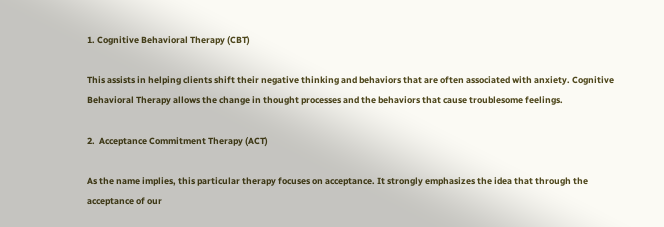1. Cognitive Behavioral Therapy (CBT)

This assists in helping clients shift their negative thinking and behaviors that are often associated with anxiety. Cognitive Behavioral Therapy allows the change in thought processes and the behaviors that cause troublesome feelings.

2.  Acceptance Commitment Therapy (ACT)

As the name implies, this particular therapy focuses on acceptance. It strongly emphasizes the idea that through the acceptance of our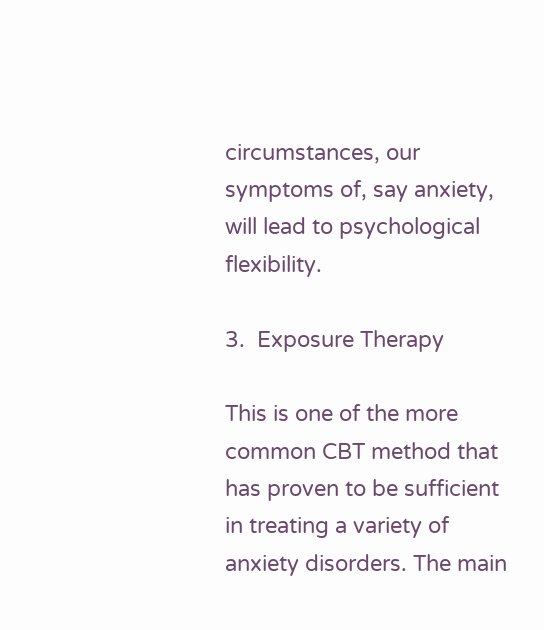circumstances, our symptoms of, say anxiety, will lead to psychological flexibility.

3.  Exposure Therapy

This is one of the more common CBT method that has proven to be sufficient in treating a variety of anxiety disorders. The main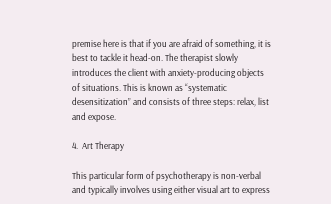premise here is that if you are afraid of something, it is best to tackle it head-on. The therapist slowly introduces the client with anxiety-producing objects of situations. This is known as “systematic desensitization” and consists of three steps: relax, list and expose.

4.  Art Therapy

This particular form of psychotherapy is non-verbal and typically involves using either visual art to express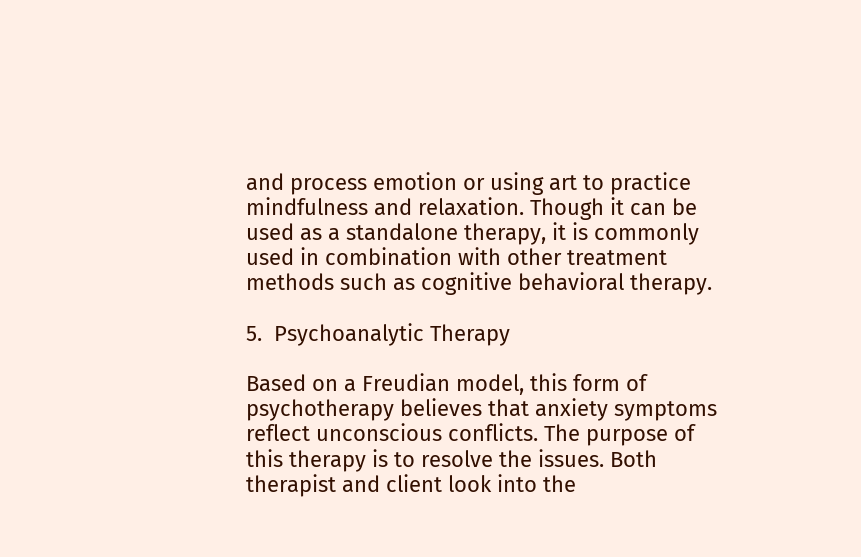and process emotion or using art to practice mindfulness and relaxation. Though it can be used as a standalone therapy, it is commonly used in combination with other treatment methods such as cognitive behavioral therapy.

5.  Psychoanalytic Therapy

Based on a Freudian model, this form of psychotherapy believes that anxiety symptoms reflect unconscious conflicts. The purpose of this therapy is to resolve the issues. Both therapist and client look into the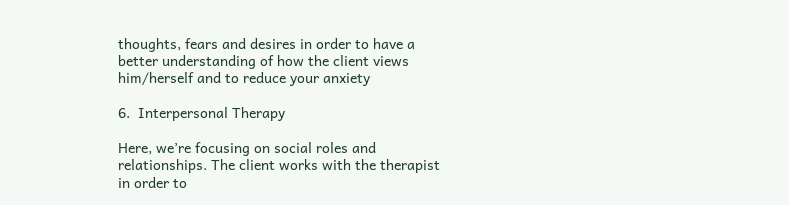thoughts, fears and desires in order to have a better understanding of how the client views him/herself and to reduce your anxiety

6.  Interpersonal Therapy

Here, we’re focusing on social roles and relationships. The client works with the therapist in order to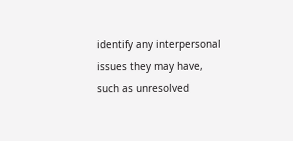identify any interpersonal issues they may have, such as unresolved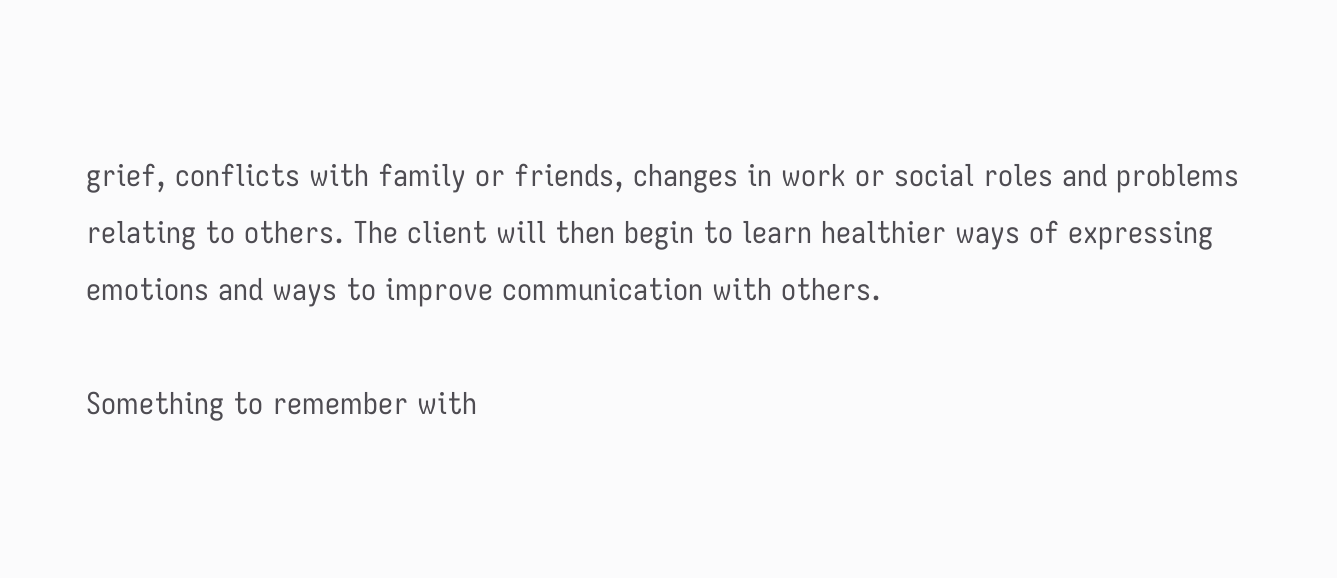grief, conflicts with family or friends, changes in work or social roles and problems relating to others. The client will then begin to learn healthier ways of expressing emotions and ways to improve communication with others.

Something to remember with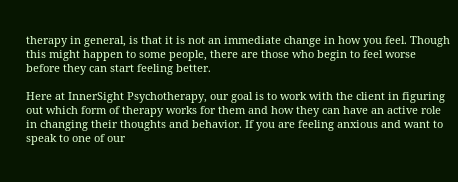therapy in general, is that it is not an immediate change in how you feel. Though this might happen to some people, there are those who begin to feel worse before they can start feeling better.

Here at InnerSight Psychotherapy, our goal is to work with the client in figuring out which form of therapy works for them and how they can have an active role in changing their thoughts and behavior. If you are feeling anxious and want to speak to one of our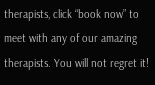therapists, click “book now” to meet with any of our amazing therapists. You will not regret it!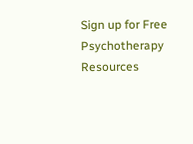Sign up for Free Psychotherapy Resources